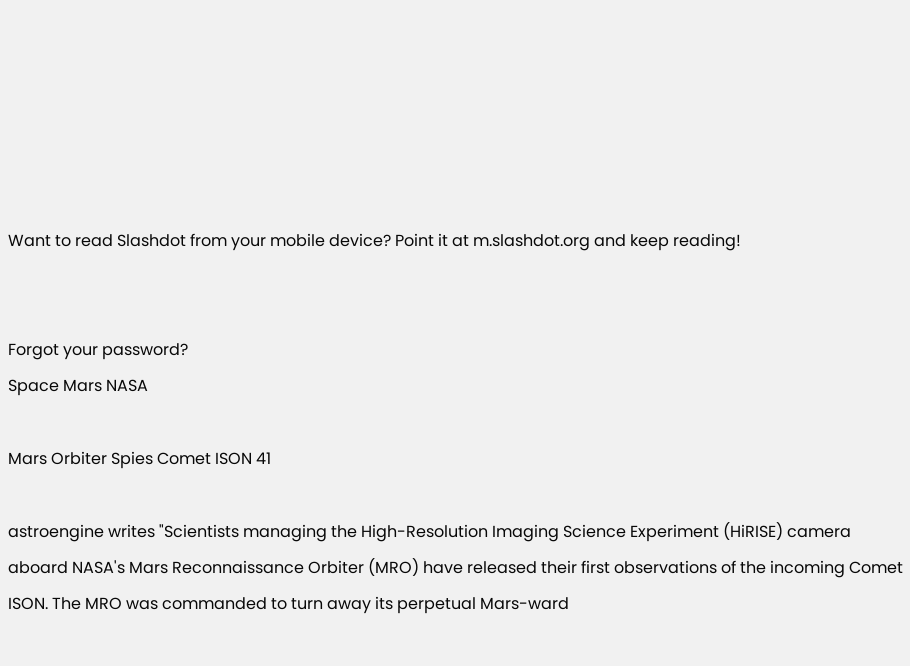Want to read Slashdot from your mobile device? Point it at m.slashdot.org and keep reading!


Forgot your password?
Space Mars NASA

Mars Orbiter Spies Comet ISON 41

astroengine writes "Scientists managing the High-Resolution Imaging Science Experiment (HiRISE) camera aboard NASA's Mars Reconnaissance Orbiter (MRO) have released their first observations of the incoming Comet ISON. The MRO was commanded to turn away its perpetual Mars-ward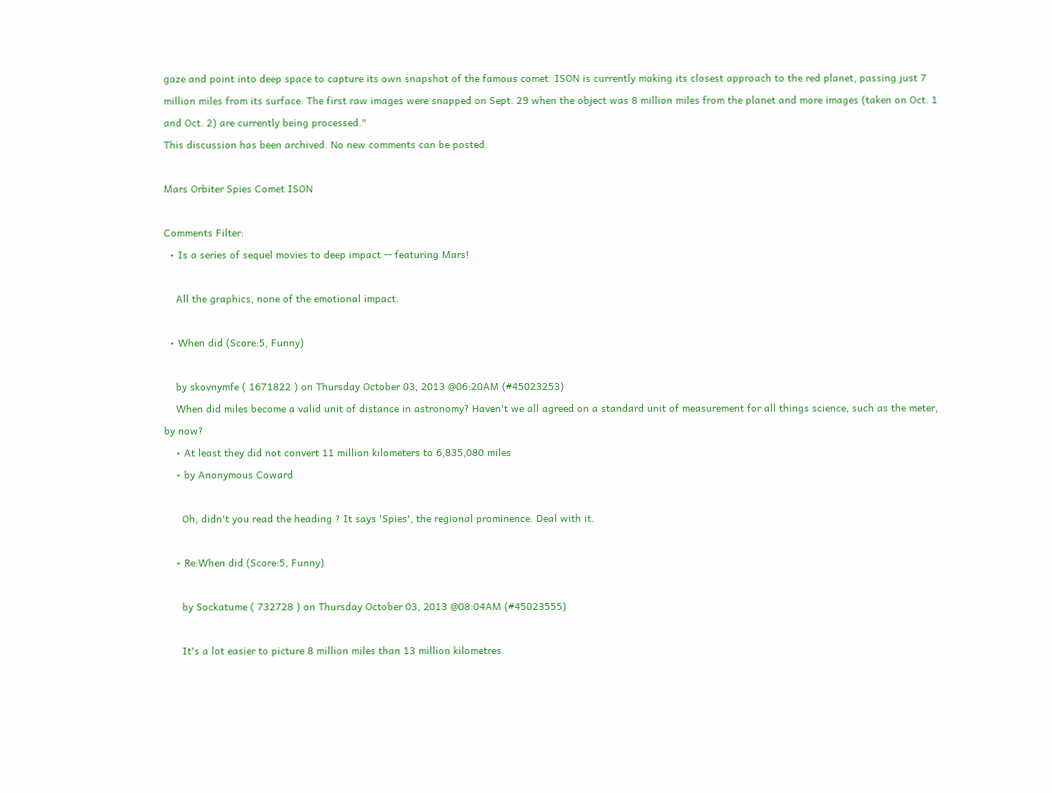gaze and point into deep space to capture its own snapshot of the famous comet. ISON is currently making its closest approach to the red planet, passing just 7 million miles from its surface. The first raw images were snapped on Sept. 29 when the object was 8 million miles from the planet and more images (taken on Oct. 1 and Oct. 2) are currently being processed."
This discussion has been archived. No new comments can be posted.

Mars Orbiter Spies Comet ISON

Comments Filter:
  • Is a series of sequel movies to deep impact -- featuring Mars!

    All the graphics, none of the emotional impact.

  • When did (Score:5, Funny)

    by skovnymfe ( 1671822 ) on Thursday October 03, 2013 @06:20AM (#45023253)
    When did miles become a valid unit of distance in astronomy? Haven't we all agreed on a standard unit of measurement for all things science, such as the meter, by now?
    • At least they did not convert 11 million kilometers to 6,835,080 miles
    • by Anonymous Coward

      Oh, didn't you read the heading ? It says 'Spies', the regional prominence. Deal with it.

    • Re:When did (Score:5, Funny)

      by Sockatume ( 732728 ) on Thursday October 03, 2013 @08:04AM (#45023555)

      It's a lot easier to picture 8 million miles than 13 million kilometres.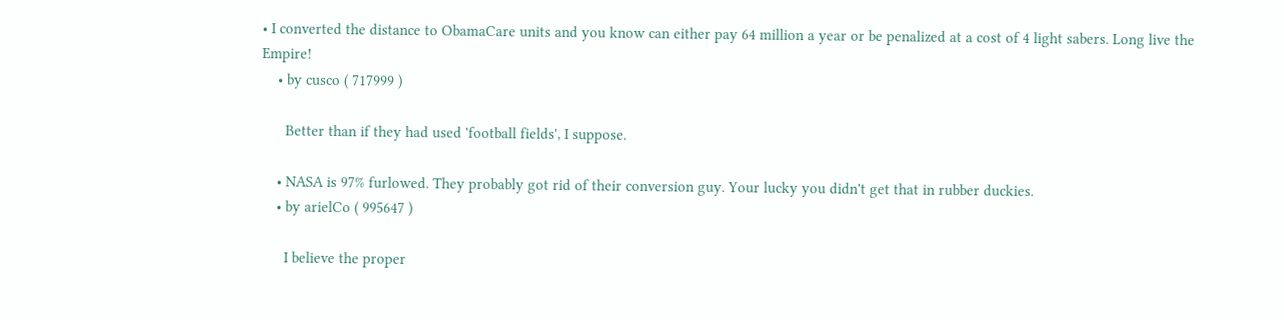• I converted the distance to ObamaCare units and you know can either pay 64 million a year or be penalized at a cost of 4 light sabers. Long live the Empire!
    • by cusco ( 717999 )

      Better than if they had used 'football fields', I suppose.

    • NASA is 97% furlowed. They probably got rid of their conversion guy. Your lucky you didn't get that in rubber duckies.
    • by arielCo ( 995647 )

      I believe the proper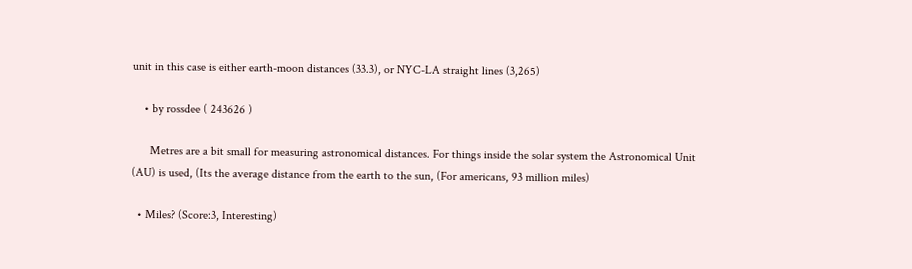unit in this case is either earth-moon distances (33.3), or NYC-LA straight lines (3,265)

    • by rossdee ( 243626 )

      Metres are a bit small for measuring astronomical distances. For things inside the solar system the Astronomical Unit (AU) is used, (Its the average distance from the earth to the sun, (For americans, 93 million miles)

  • Miles? (Score:3, Interesting)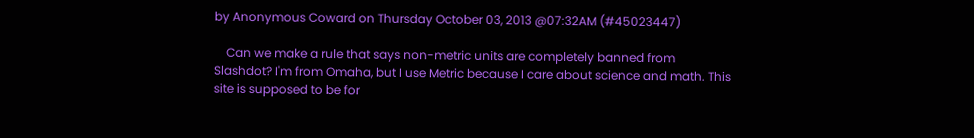by Anonymous Coward on Thursday October 03, 2013 @07:32AM (#45023447)

    Can we make a rule that says non-metric units are completely banned from Slashdot? I'm from Omaha, but I use Metric because I care about science and math. This site is supposed to be for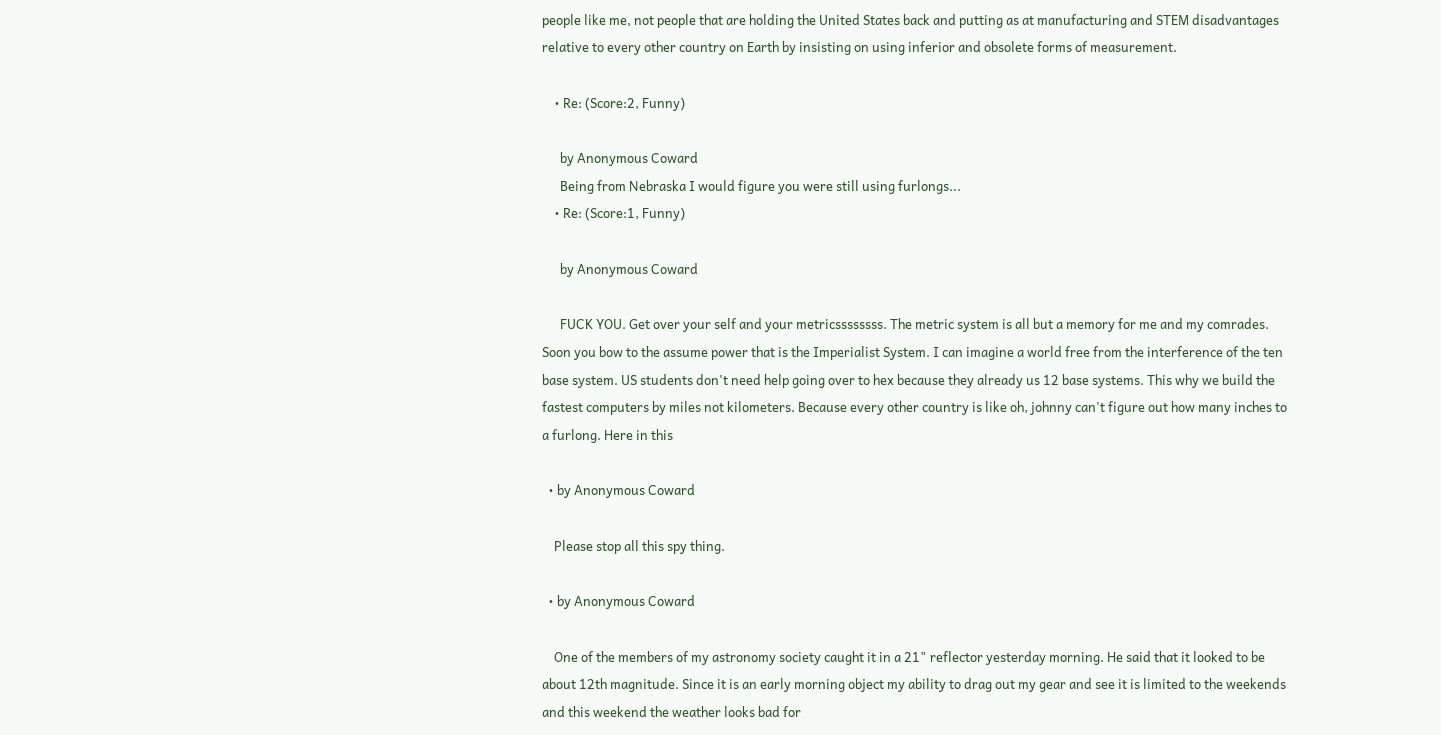people like me, not people that are holding the United States back and putting as at manufacturing and STEM disadvantages relative to every other country on Earth by insisting on using inferior and obsolete forms of measurement.

    • Re: (Score:2, Funny)

      by Anonymous Coward
      Being from Nebraska I would figure you were still using furlongs...
    • Re: (Score:1, Funny)

      by Anonymous Coward

      FUCK YOU. Get over your self and your metricssssssss. The metric system is all but a memory for me and my comrades. Soon you bow to the assume power that is the Imperialist System. I can imagine a world free from the interference of the ten base system. US students don't need help going over to hex because they already us 12 base systems. This why we build the fastest computers by miles not kilometers. Because every other country is like oh, johnny can't figure out how many inches to a furlong. Here in this

  • by Anonymous Coward

    Please stop all this spy thing.

  • by Anonymous Coward

    One of the members of my astronomy society caught it in a 21" reflector yesterday morning. He said that it looked to be about 12th magnitude. Since it is an early morning object my ability to drag out my gear and see it is limited to the weekends and this weekend the weather looks bad for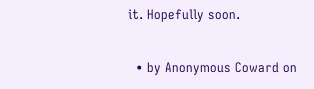it. Hopefully soon.

  • by Anonymous Coward on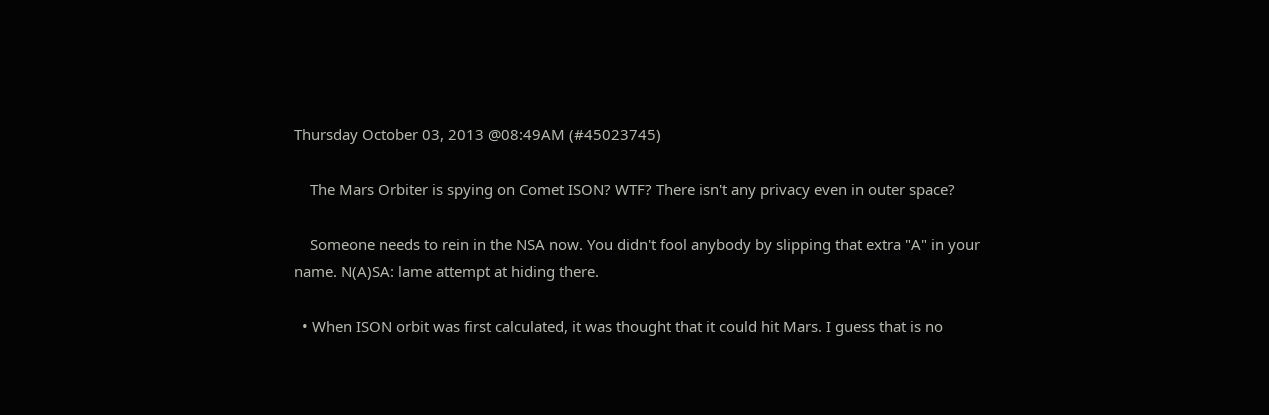Thursday October 03, 2013 @08:49AM (#45023745)

    The Mars Orbiter is spying on Comet ISON? WTF? There isn't any privacy even in outer space?

    Someone needs to rein in the NSA now. You didn't fool anybody by slipping that extra "A" in your name. N(A)SA: lame attempt at hiding there.

  • When ISON orbit was first calculated, it was thought that it could hit Mars. I guess that is no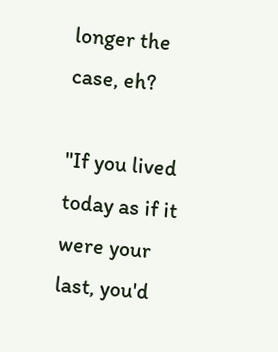longer the case, eh?

"If you lived today as if it were your last, you'd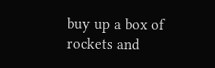buy up a box of rockets and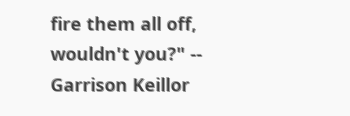fire them all off, wouldn't you?" -- Garrison Keillor